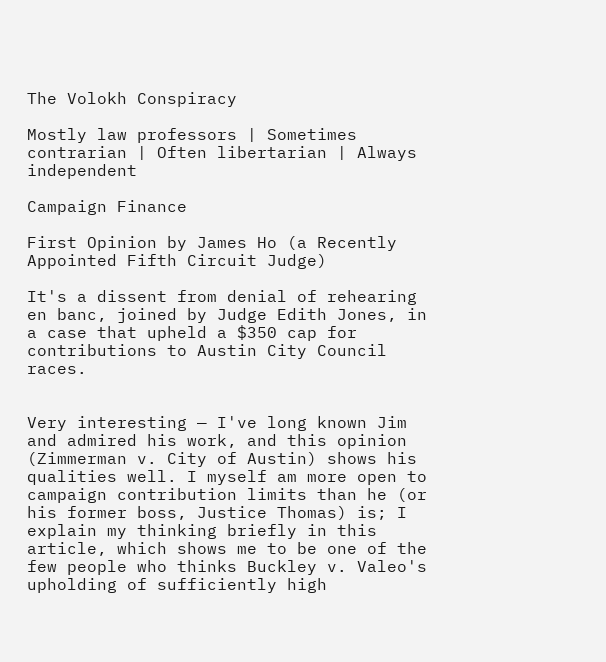The Volokh Conspiracy

Mostly law professors | Sometimes contrarian | Often libertarian | Always independent

Campaign Finance

First Opinion by James Ho (a Recently Appointed Fifth Circuit Judge)

It's a dissent from denial of rehearing en banc, joined by Judge Edith Jones, in a case that upheld a $350 cap for contributions to Austin City Council races.


Very interesting — I've long known Jim and admired his work, and this opinion (Zimmerman v. City of Austin) shows his qualities well. I myself am more open to campaign contribution limits than he (or his former boss, Justice Thomas) is; I explain my thinking briefly in this article, which shows me to be one of the few people who thinks Buckley v. Valeo's upholding of sufficiently high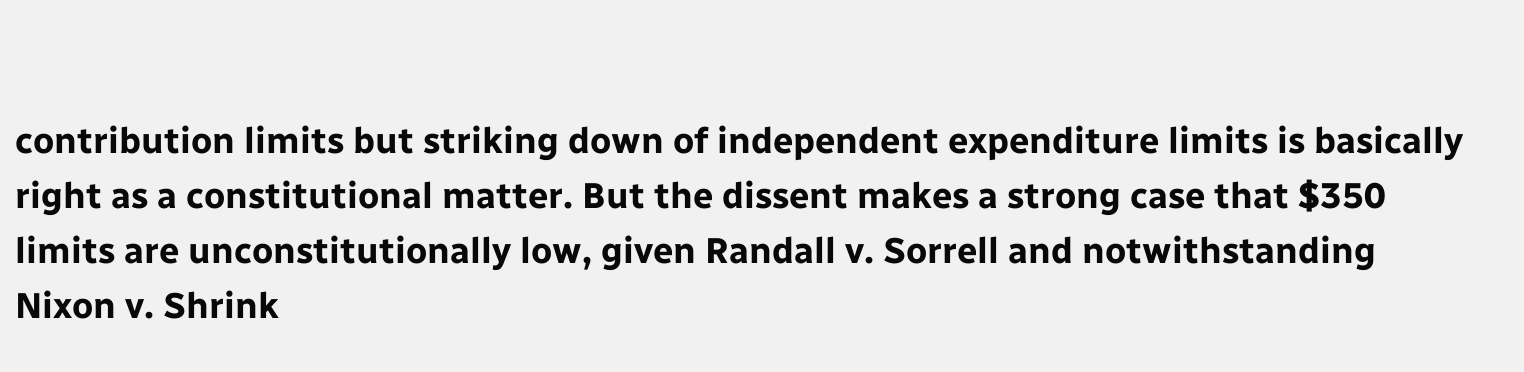contribution limits but striking down of independent expenditure limits is basically right as a constitutional matter. But the dissent makes a strong case that $350 limits are unconstitutionally low, given Randall v. Sorrell and notwithstanding Nixon v. Shrink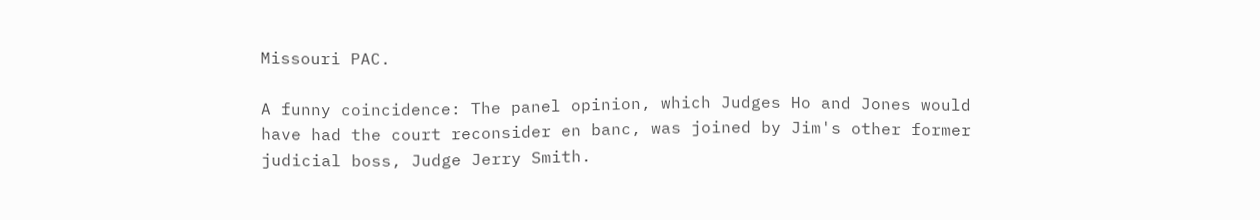Missouri PAC.

A funny coincidence: The panel opinion, which Judges Ho and Jones would have had the court reconsider en banc, was joined by Jim's other former judicial boss, Judge Jerry Smith.